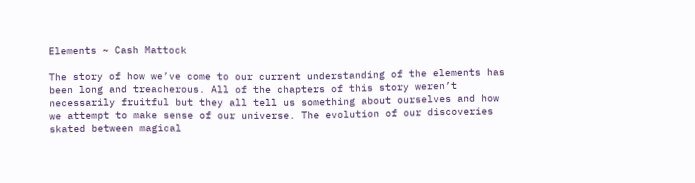Elements ~ Cash Mattock

The story of how we’ve come to our current understanding of the elements has been long and treacherous. All of the chapters of this story weren’t necessarily fruitful but they all tell us something about ourselves and how we attempt to make sense of our universe. The evolution of our discoveries skated between magical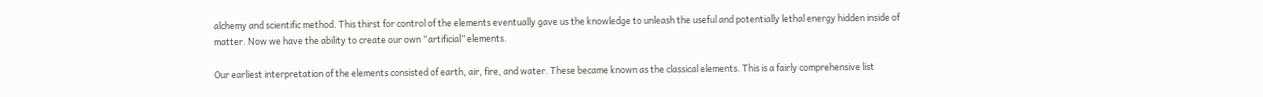alchemy and scientific method. This thirst for control of the elements eventually gave us the knowledge to unleash the useful and potentially lethal energy hidden inside of matter. Now we have the ability to create our own “artificial” elements.

Our earliest interpretation of the elements consisted of earth, air, fire, and water. These became known as the classical elements. This is a fairly comprehensive list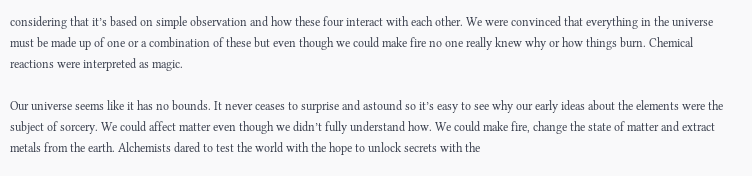considering that it’s based on simple observation and how these four interact with each other. We were convinced that everything in the universe must be made up of one or a combination of these but even though we could make fire no one really knew why or how things burn. Chemical reactions were interpreted as magic.

Our universe seems like it has no bounds. It never ceases to surprise and astound so it’s easy to see why our early ideas about the elements were the subject of sorcery. We could affect matter even though we didn’t fully understand how. We could make fire, change the state of matter and extract metals from the earth. Alchemists dared to test the world with the hope to unlock secrets with the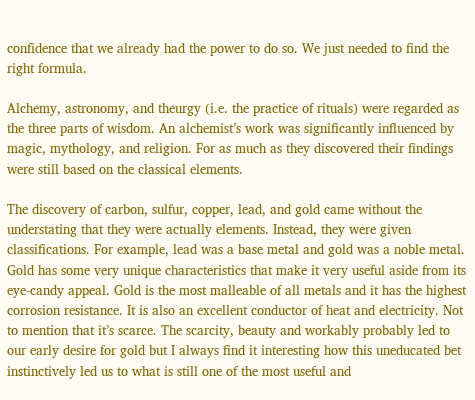confidence that we already had the power to do so. We just needed to find the right formula.

Alchemy, astronomy, and theurgy (i.e. the practice of rituals) were regarded as the three parts of wisdom. An alchemist’s work was significantly influenced by magic, mythology, and religion. For as much as they discovered their findings were still based on the classical elements.

The discovery of carbon, sulfur, copper, lead, and gold came without the understating that they were actually elements. Instead, they were given classifications. For example, lead was a base metal and gold was a noble metal. Gold has some very unique characteristics that make it very useful aside from its eye-candy appeal. Gold is the most malleable of all metals and it has the highest corrosion resistance. It is also an excellent conductor of heat and electricity. Not to mention that it’s scarce. The scarcity, beauty and workably probably led to our early desire for gold but I always find it interesting how this uneducated bet instinctively led us to what is still one of the most useful and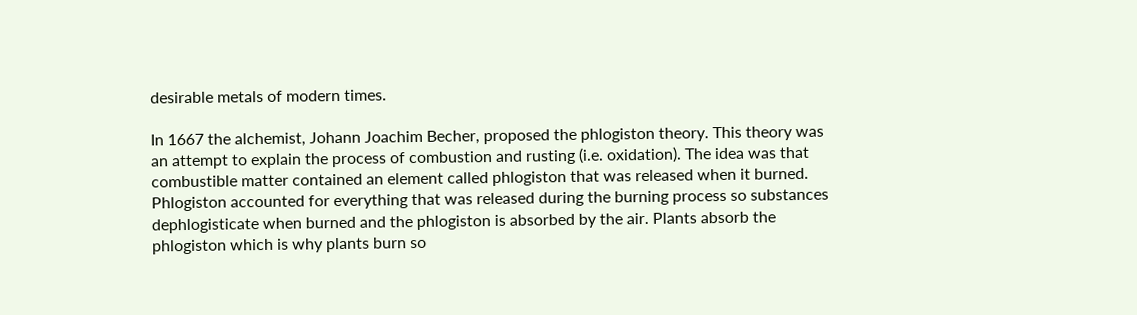desirable metals of modern times.

In 1667 the alchemist, Johann Joachim Becher, proposed the phlogiston theory. This theory was an attempt to explain the process of combustion and rusting (i.e. oxidation). The idea was that combustible matter contained an element called phlogiston that was released when it burned. Phlogiston accounted for everything that was released during the burning process so substances dephlogisticate when burned and the phlogiston is absorbed by the air. Plants absorb the phlogiston which is why plants burn so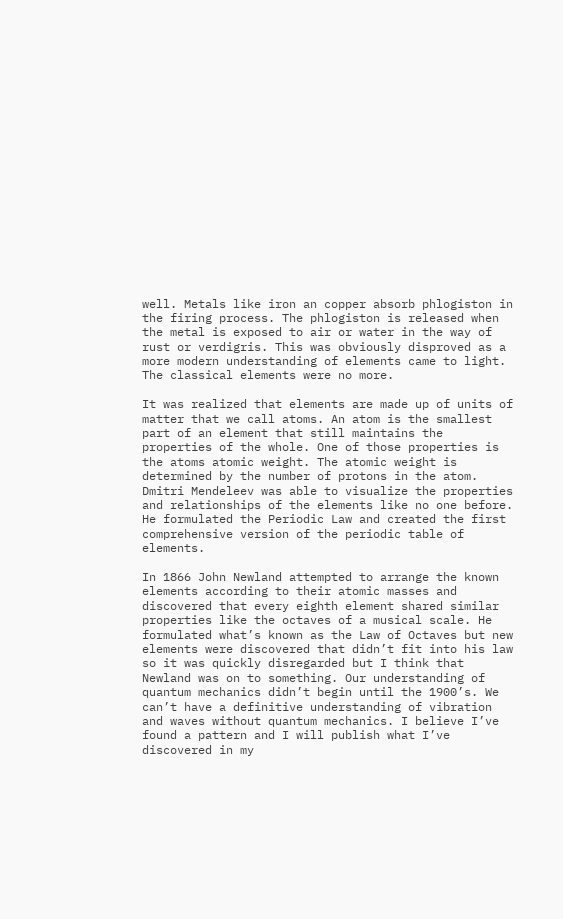well. Metals like iron an copper absorb phlogiston in the firing process. The phlogiston is released when the metal is exposed to air or water in the way of rust or verdigris. This was obviously disproved as a more modern understanding of elements came to light. The classical elements were no more.

It was realized that elements are made up of units of matter that we call atoms. An atom is the smallest part of an element that still maintains the properties of the whole. One of those properties is the atoms atomic weight. The atomic weight is determined by the number of protons in the atom. Dmitri Mendeleev was able to visualize the properties and relationships of the elements like no one before. He formulated the Periodic Law and created the first comprehensive version of the periodic table of elements.

In 1866 John Newland attempted to arrange the known elements according to their atomic masses and discovered that every eighth element shared similar properties like the octaves of a musical scale. He formulated what’s known as the Law of Octaves but new elements were discovered that didn’t fit into his law so it was quickly disregarded but I think that Newland was on to something. Our understanding of quantum mechanics didn’t begin until the 1900’s. We can’t have a definitive understanding of vibration and waves without quantum mechanics. I believe I’ve found a pattern and I will publish what I’ve discovered in my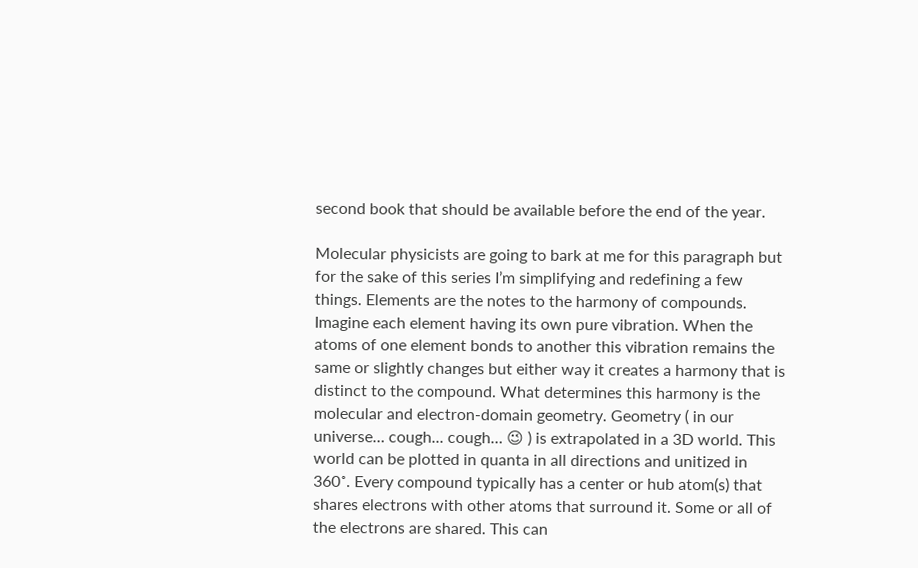second book that should be available before the end of the year.

Molecular physicists are going to bark at me for this paragraph but for the sake of this series I’m simplifying and redefining a few things. Elements are the notes to the harmony of compounds. Imagine each element having its own pure vibration. When the atoms of one element bonds to another this vibration remains the same or slightly changes but either way it creates a harmony that is distinct to the compound. What determines this harmony is the molecular and electron-domain geometry. Geometry ( in our universe… cough... cough… 😉 ) is extrapolated in a 3D world. This world can be plotted in quanta in all directions and unitized in 360˚. Every compound typically has a center or hub atom(s) that shares electrons with other atoms that surround it. Some or all of the electrons are shared. This can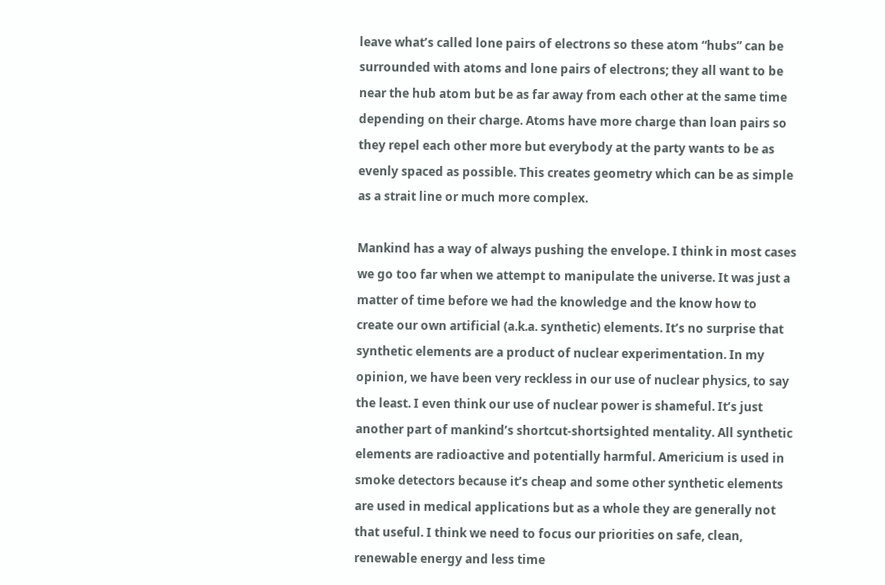leave what’s called lone pairs of electrons so these atom “hubs” can be surrounded with atoms and lone pairs of electrons; they all want to be near the hub atom but be as far away from each other at the same time depending on their charge. Atoms have more charge than loan pairs so they repel each other more but everybody at the party wants to be as evenly spaced as possible. This creates geometry which can be as simple as a strait line or much more complex.

Mankind has a way of always pushing the envelope. I think in most cases we go too far when we attempt to manipulate the universe. It was just a matter of time before we had the knowledge and the know how to create our own artificial (a.k.a. synthetic) elements. It’s no surprise that synthetic elements are a product of nuclear experimentation. In my opinion, we have been very reckless in our use of nuclear physics, to say the least. I even think our use of nuclear power is shameful. It’s just another part of mankind’s shortcut-shortsighted mentality. All synthetic elements are radioactive and potentially harmful. Americium is used in smoke detectors because it’s cheap and some other synthetic elements are used in medical applications but as a whole they are generally not that useful. I think we need to focus our priorities on safe, clean, renewable energy and less time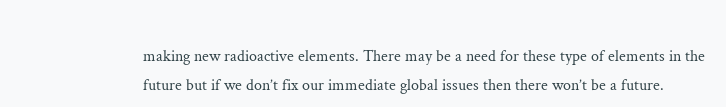making new radioactive elements. There may be a need for these type of elements in the future but if we don’t fix our immediate global issues then there won’t be a future.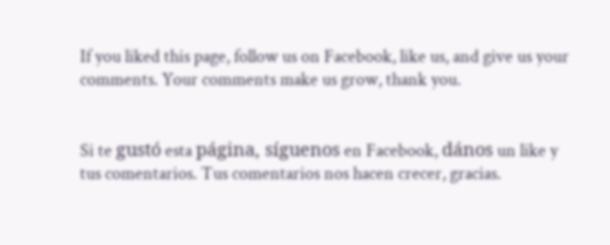If you liked this page, follow us on Facebook, like us, and give us your comments. Your comments make us grow, thank you.


Si te gustó esta página, síguenos en Facebook, dános un like y tus comentarios. Tus comentarios nos hacen crecer, gracias.